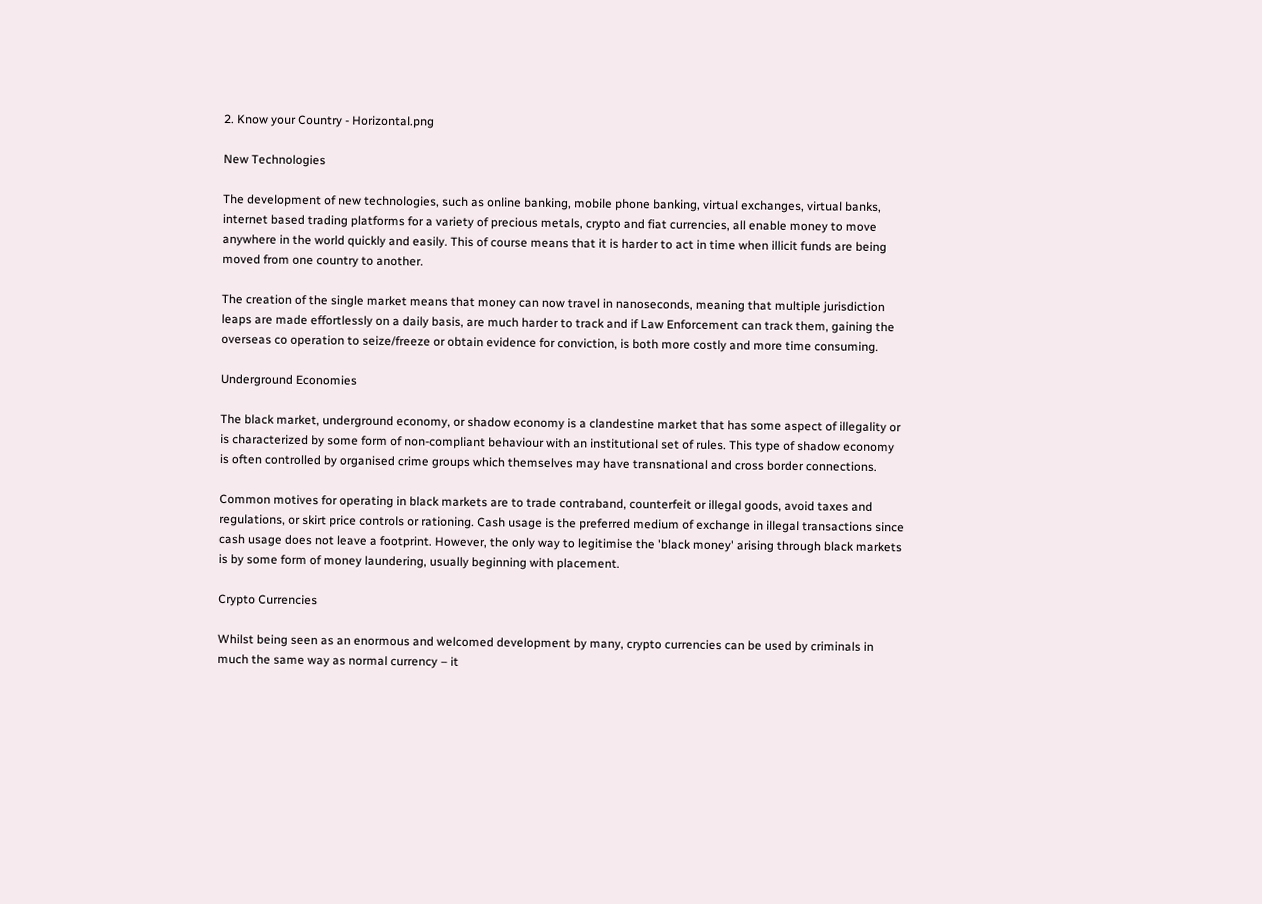2. Know your Country - Horizontal.png

New Technologies

The development of new technologies, such as online banking, mobile phone banking, virtual exchanges, virtual banks, internet based trading platforms for a variety of precious metals, crypto and fiat currencies, all enable money to move anywhere in the world quickly and easily. This of course means that it is harder to act in time when illicit funds are being moved from one country to another.

The creation of the single market means that money can now travel in nanoseconds, meaning that multiple jurisdiction leaps are made effortlessly on a daily basis, are much harder to track and if Law Enforcement can track them, gaining the overseas co operation to seize/freeze or obtain evidence for conviction, is both more costly and more time consuming.

Underground Economies

The black market, underground economy, or shadow economy is a clandestine market that has some aspect of illegality or is characterized by some form of non-compliant behaviour with an institutional set of rules. This type of shadow economy is often controlled by organised crime groups which themselves may have transnational and cross border connections.

Common motives for operating in black markets are to trade contraband, counterfeit or illegal goods, avoid taxes and regulations, or skirt price controls or rationing. Cash usage is the preferred medium of exchange in illegal transactions since cash usage does not leave a footprint. However, the only way to legitimise the 'black money' arising through black markets is by some form of money laundering, usually beginning with placement.

Crypto Currencies

Whilst being seen as an enormous and welcomed development by many, crypto currencies can be used by criminals in much the same way as normal currency – it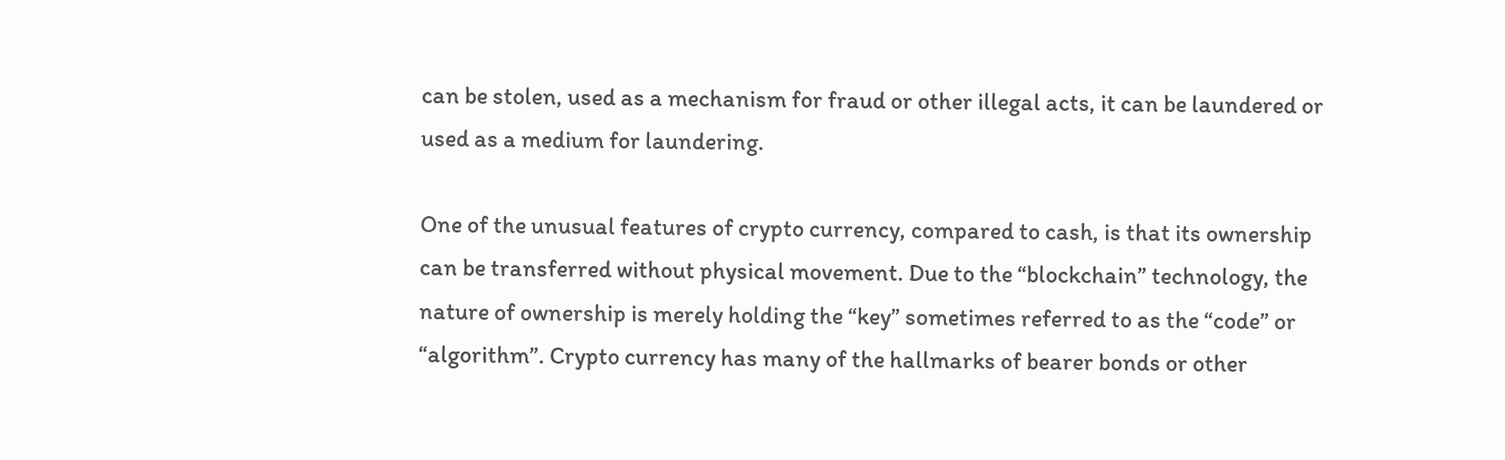can be stolen, used as a mechanism for fraud or other illegal acts, it can be laundered or used as a medium for laundering.

One of the unusual features of crypto currency, compared to cash, is that its ownership can be transferred without physical movement. Due to the “blockchain” technology, the nature of ownership is merely holding the “key” sometimes referred to as the “code” or “algorithm”. Crypto currency has many of the hallmarks of bearer bonds or other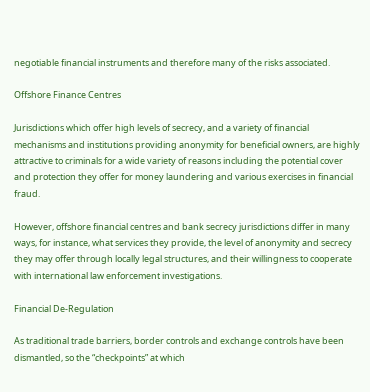negotiable financial instruments and therefore many of the risks associated.

Offshore Finance Centres

Jurisdictions which offer high levels of secrecy, and a variety of financial mechanisms and institutions providing anonymity for beneficial owners, are highly attractive to criminals for a wide variety of reasons including the potential cover and protection they offer for money laundering and various exercises in financial fraud.

However, offshore financial centres and bank secrecy jurisdictions differ in many ways, for instance, what services they provide, the level of anonymity and secrecy they may offer through locally legal structures, and their willingness to cooperate with international law enforcement investigations.

Financial De-Regulation

As traditional trade barriers, border controls and exchange controls have been dismantled, so the “checkpoints” at which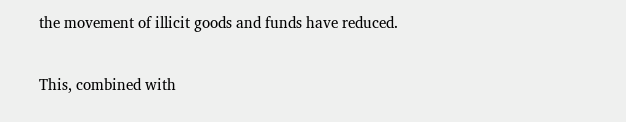the movement of illicit goods and funds have reduced.

This, combined with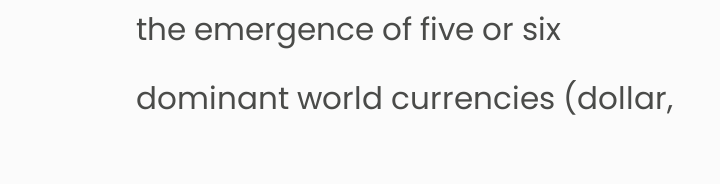the emergence of five or six dominant world currencies (dollar,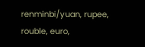renminbi/yuan, rupee, rouble, euro,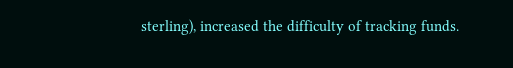sterling), increased the difficulty of tracking funds.